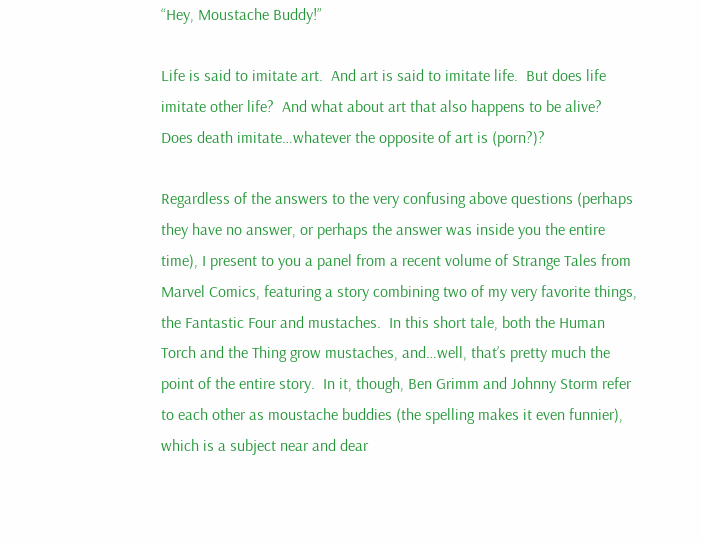“Hey, Moustache Buddy!”

Life is said to imitate art.  And art is said to imitate life.  But does life imitate other life?  And what about art that also happens to be alive?  Does death imitate…whatever the opposite of art is (porn?)?

Regardless of the answers to the very confusing above questions (perhaps they have no answer, or perhaps the answer was inside you the entire time), I present to you a panel from a recent volume of Strange Tales from Marvel Comics, featuring a story combining two of my very favorite things, the Fantastic Four and mustaches.  In this short tale, both the Human Torch and the Thing grow mustaches, and…well, that’s pretty much the point of the entire story.  In it, though, Ben Grimm and Johnny Storm refer to each other as moustache buddies (the spelling makes it even funnier), which is a subject near and dear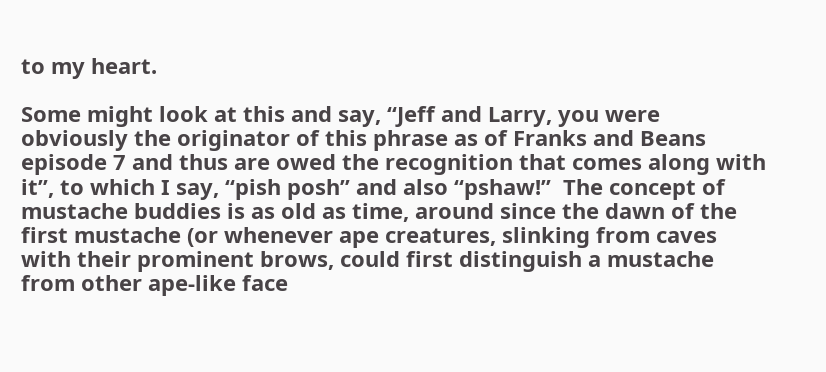to my heart.

Some might look at this and say, “Jeff and Larry, you were obviously the originator of this phrase as of Franks and Beans episode 7 and thus are owed the recognition that comes along with it”, to which I say, “pish posh” and also “pshaw!”  The concept of mustache buddies is as old as time, around since the dawn of the first mustache (or whenever ape creatures, slinking from caves with their prominent brows, could first distinguish a mustache from other ape-like face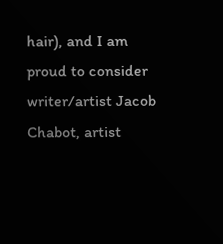hair), and I am proud to consider writer/artist Jacob Chabot, artist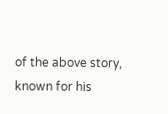of the above story, known for his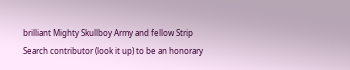brilliant Mighty Skullboy Army and fellow Strip Search contributor (look it up) to be an honorary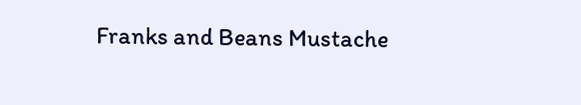Franks and Beans Mustache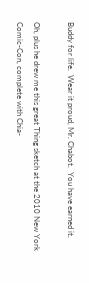Buddy for life.  Wear it proud, Mr. Chabot.  You have earned it.

Oh, plus he drew me this great Thing sketch at the 2010 New York Comic-Con, complete with Chia-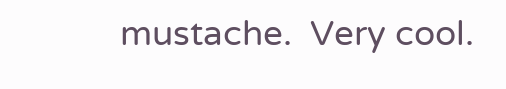mustache.  Very cool.